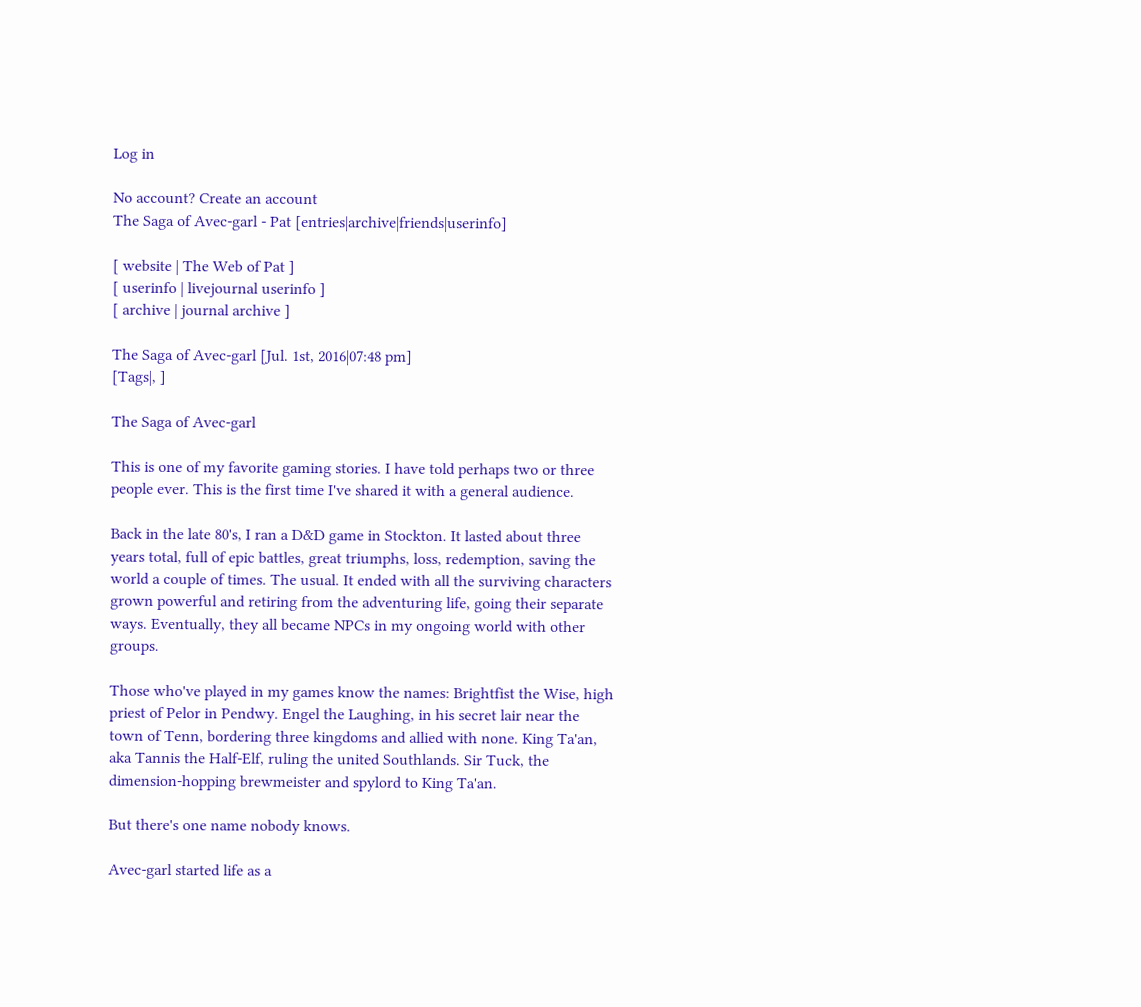Log in

No account? Create an account
The Saga of Avec-garl - Pat [entries|archive|friends|userinfo]

[ website | The Web of Pat ]
[ userinfo | livejournal userinfo ]
[ archive | journal archive ]

The Saga of Avec-garl [Jul. 1st, 2016|07:48 pm]
[Tags|, ]

The Saga of Avec-garl

This is one of my favorite gaming stories. I have told perhaps two or three people ever. This is the first time I've shared it with a general audience.

Back in the late 80's, I ran a D&D game in Stockton. It lasted about three years total, full of epic battles, great triumphs, loss, redemption, saving the world a couple of times. The usual. It ended with all the surviving characters grown powerful and retiring from the adventuring life, going their separate ways. Eventually, they all became NPCs in my ongoing world with other groups.

Those who've played in my games know the names: Brightfist the Wise, high priest of Pelor in Pendwy. Engel the Laughing, in his secret lair near the town of Tenn, bordering three kingdoms and allied with none. King Ta'an, aka Tannis the Half-Elf, ruling the united Southlands. Sir Tuck, the dimension-hopping brewmeister and spylord to King Ta'an.

But there's one name nobody knows.

Avec-garl started life as a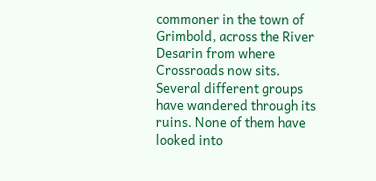commoner in the town of Grimbold, across the River Desarin from where Crossroads now sits. Several different groups have wandered through its ruins. None of them have looked into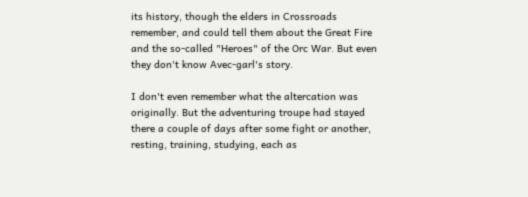its history, though the elders in Crossroads remember, and could tell them about the Great Fire and the so-called "Heroes" of the Orc War. But even they don't know Avec-garl's story.

I don't even remember what the altercation was originally. But the adventuring troupe had stayed there a couple of days after some fight or another, resting, training, studying, each as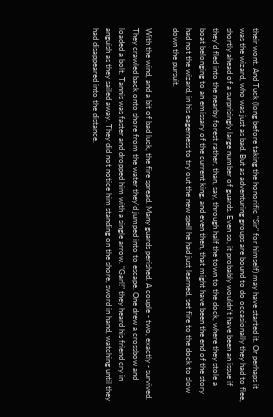their wont. And Tuck (long before taking the honorific "Sir" for himself) may have started it. Or perhaps it was the wizard, who was just as bad. But as adventuring groups are bound to do occasionally they had to flee, shortly ahead of a surprisingly large number of guards. Even so, it probably wouldn't have been an issue if they'd fled into the nearby forest rather, than, say, through half the town to the dock, where they stole a boat belonging to an emissary of the current king, and even then, that might have been the end of the story had not the wizard, in his eagerness to try out the new spell he had just learned, set fire to the dock to slow down the pursuit.

With the wind, and a bit of bad luck, the fire spread. Many guards perished. A couple - two, exactly - survived. They crawled back onto shore from the water they'd jumped into to escape. One drew a crossbow and loaded a bolt. Tannis was faster and dropped him with a single arrow. "Garl!" they heard his friend cry in anguish as they sailed away. They did not notice him standing on the shore, sword in hand, watching until they had disappeared into the distance.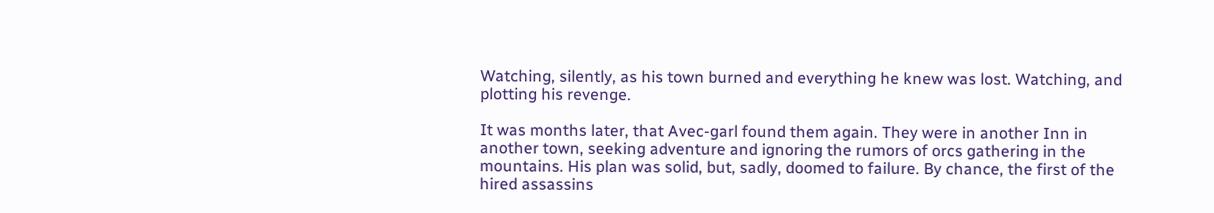Watching, silently, as his town burned and everything he knew was lost. Watching, and plotting his revenge.

It was months later, that Avec-garl found them again. They were in another Inn in another town, seeking adventure and ignoring the rumors of orcs gathering in the mountains. His plan was solid, but, sadly, doomed to failure. By chance, the first of the hired assassins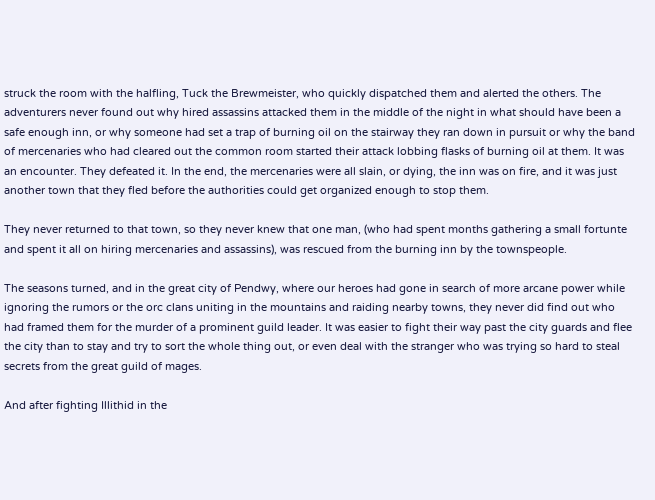struck the room with the halfling, Tuck the Brewmeister, who quickly dispatched them and alerted the others. The adventurers never found out why hired assassins attacked them in the middle of the night in what should have been a safe enough inn, or why someone had set a trap of burning oil on the stairway they ran down in pursuit or why the band of mercenaries who had cleared out the common room started their attack lobbing flasks of burning oil at them. It was an encounter. They defeated it. In the end, the mercenaries were all slain, or dying, the inn was on fire, and it was just another town that they fled before the authorities could get organized enough to stop them.

They never returned to that town, so they never knew that one man, (who had spent months gathering a small fortunte and spent it all on hiring mercenaries and assassins), was rescued from the burning inn by the townspeople.

The seasons turned, and in the great city of Pendwy, where our heroes had gone in search of more arcane power while ignoring the rumors or the orc clans uniting in the mountains and raiding nearby towns, they never did find out who had framed them for the murder of a prominent guild leader. It was easier to fight their way past the city guards and flee the city than to stay and try to sort the whole thing out, or even deal with the stranger who was trying so hard to steal secrets from the great guild of mages.

And after fighting Illithid in the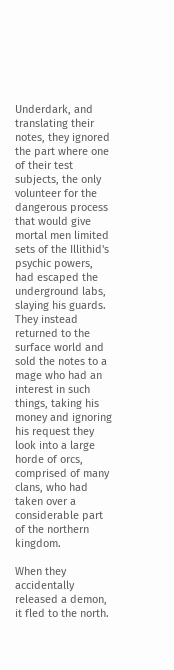Underdark, and translating their notes, they ignored the part where one of their test subjects, the only volunteer for the dangerous process that would give mortal men limited sets of the Illithid's psychic powers, had escaped the underground labs, slaying his guards. They instead returned to the surface world and sold the notes to a mage who had an interest in such things, taking his money and ignoring his request they look into a large horde of orcs, comprised of many clans, who had taken over a considerable part of the northern kingdom.

When they accidentally released a demon, it fled to the north.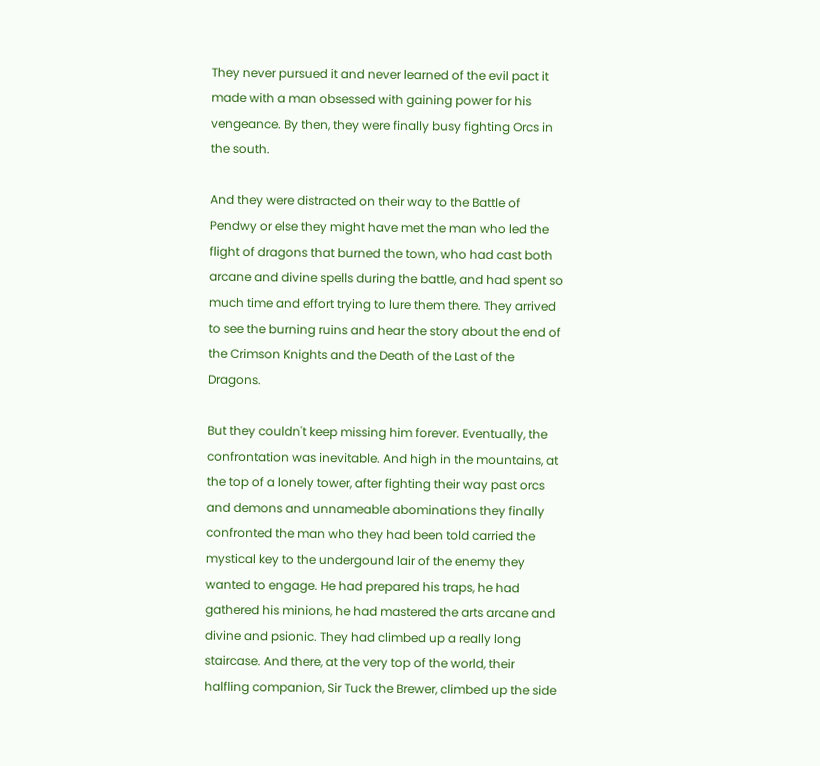They never pursued it and never learned of the evil pact it made with a man obsessed with gaining power for his vengeance. By then, they were finally busy fighting Orcs in the south.

And they were distracted on their way to the Battle of Pendwy or else they might have met the man who led the flight of dragons that burned the town, who had cast both arcane and divine spells during the battle, and had spent so much time and effort trying to lure them there. They arrived to see the burning ruins and hear the story about the end of the Crimson Knights and the Death of the Last of the Dragons.

But they couldn't keep missing him forever. Eventually, the confrontation was inevitable. And high in the mountains, at the top of a lonely tower, after fighting their way past orcs and demons and unnameable abominations they finally confronted the man who they had been told carried the mystical key to the undergound lair of the enemy they wanted to engage. He had prepared his traps, he had gathered his minions, he had mastered the arts arcane and divine and psionic. They had climbed up a really long staircase. And there, at the very top of the world, their halfling companion, Sir Tuck the Brewer, climbed up the side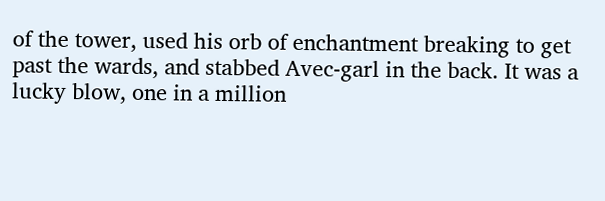of the tower, used his orb of enchantment breaking to get past the wards, and stabbed Avec-garl in the back. It was a lucky blow, one in a million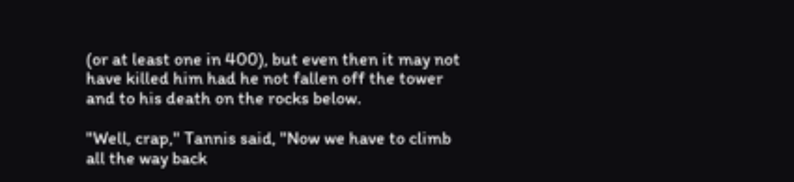(or at least one in 400), but even then it may not have killed him had he not fallen off the tower and to his death on the rocks below.

"Well, crap," Tannis said, "Now we have to climb all the way back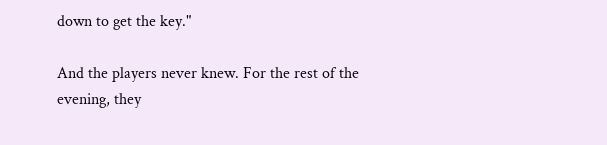down to get the key."

And the players never knew. For the rest of the evening, they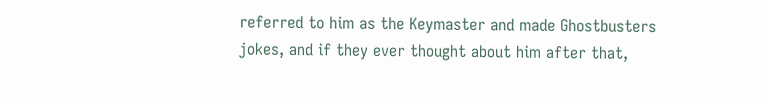referred to him as the Keymaster and made Ghostbusters jokes, and if they ever thought about him after that,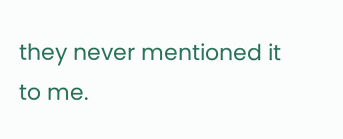they never mentioned it to me.